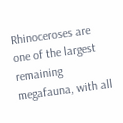Rhinoceroses are one of the largest remaining megafauna, with all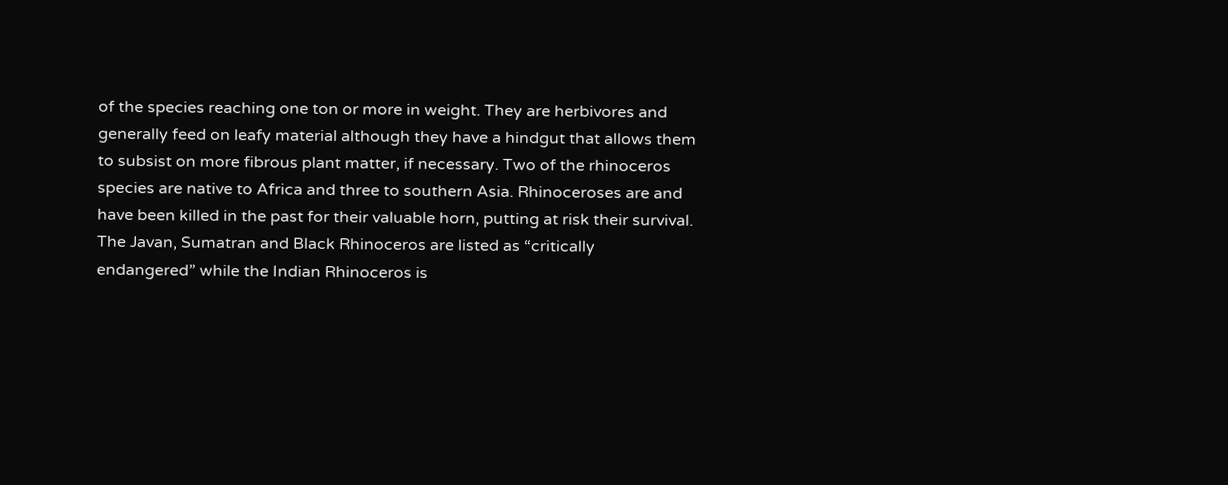of the species reaching one ton or more in weight. They are herbivores and generally feed on leafy material although they have a hindgut that allows them to subsist on more fibrous plant matter, if necessary. Two of the rhinoceros species are native to Africa and three to southern Asia. Rhinoceroses are and have been killed in the past for their valuable horn, putting at risk their survival. The Javan, Sumatran and Black Rhinoceros are listed as “critically endangered” while the Indian Rhinoceros is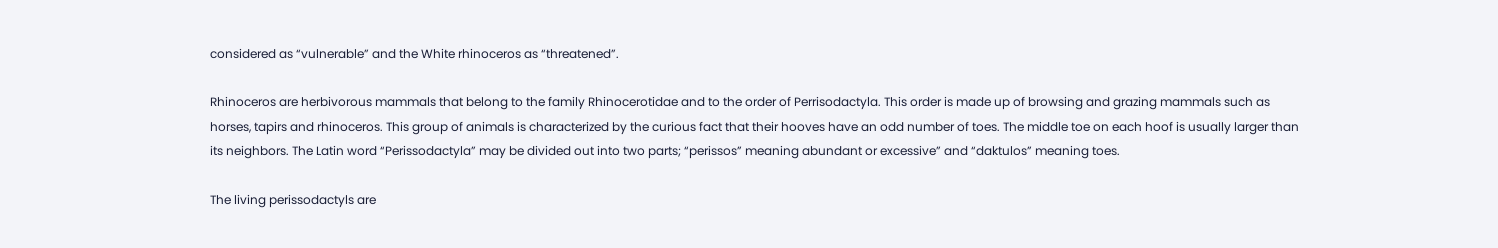considered as “vulnerable” and the White rhinoceros as “threatened”.

Rhinoceros are herbivorous mammals that belong to the family Rhinocerotidae and to the order of Perrisodactyla. This order is made up of browsing and grazing mammals such as horses, tapirs and rhinoceros. This group of animals is characterized by the curious fact that their hooves have an odd number of toes. The middle toe on each hoof is usually larger than its neighbors. The Latin word “Perissodactyla” may be divided out into two parts; “perissos” meaning abundant or excessive” and “daktulos” meaning toes.

The living perissodactyls are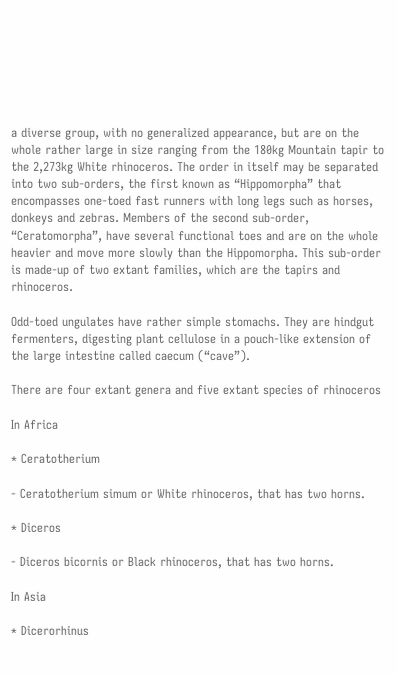a diverse group, with no generalized appearance, but are on the whole rather large in size ranging from the 180kg Mountain tapir to the 2,273kg White rhinoceros. The order in itself may be separated into two sub-orders, the first known as “Hippomorpha” that encompasses one-toed fast runners with long legs such as horses, donkeys and zebras. Members of the second sub-order, “Ceratomorpha”, have several functional toes and are on the whole heavier and move more slowly than the Hippomorpha. This sub-order is made-up of two extant families, which are the tapirs and rhinoceros.

Odd-toed ungulates have rather simple stomachs. They are hindgut fermenters, digesting plant cellulose in a pouch-like extension of the large intestine called caecum (“cave”).

There are four extant genera and five extant species of rhinoceros

In Africa

* Ceratotherium

- Ceratotherium simum or White rhinoceros, that has two horns.

* Diceros

- Diceros bicornis or Black rhinoceros, that has two horns.

In Asia

* Dicerorhinus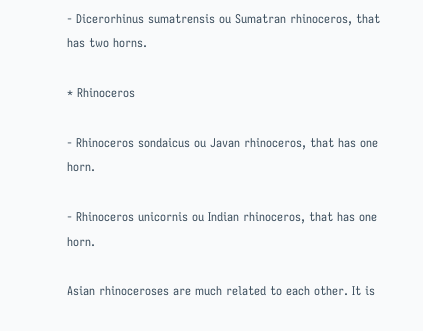- Dicerorhinus sumatrensis ou Sumatran rhinoceros, that has two horns.

* Rhinoceros

- Rhinoceros sondaicus ou Javan rhinoceros, that has one horn.

- Rhinoceros unicornis ou Indian rhinoceros, that has one horn.

Asian rhinoceroses are much related to each other. It is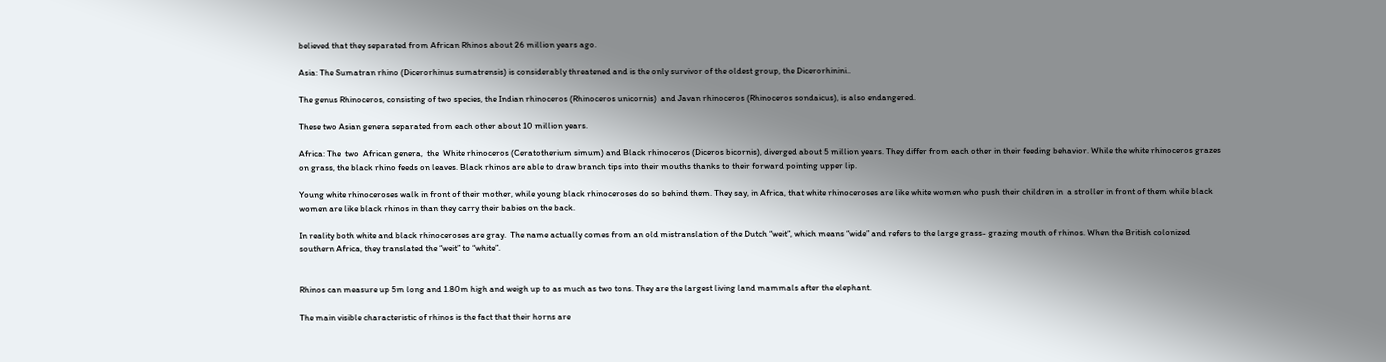believed that they separated from African Rhinos about 26 million years ago.

Asia: The Sumatran rhino (Dicerorhinus sumatrensis) is considerably threatened and is the only survivor of the oldest group, the Dicerorhinini..

The genus Rhinoceros, consisting of two species, the Indian rhinoceros (Rhinoceros unicornis)  and Javan rhinoceros (Rhinoceros sondaicus), is also endangered.

These two Asian genera separated from each other about 10 million years.

Africa: The  two  African genera,  the  White rhinoceros (Ceratotherium simum) and Black rhinoceros (Diceros bicornis), diverged about 5 million years. They differ from each other in their feeding behavior. While the white rhinoceros grazes on grass, the black rhino feeds on leaves. Black rhinos are able to draw branch tips into their mouths thanks to their forward pointing upper lip.

Young white rhinoceroses walk in front of their mother, while young black rhinoceroses do so behind them. They say, in Africa, that white rhinoceroses are like white women who push their children in  a stroller in front of them while black women are like black rhinos in than they carry their babies on the back.

In reality both white and black rhinoceroses are gray.  The name actually comes from an old mistranslation of the Dutch “weit”, which means “wide” and refers to the large grass- grazing mouth of rhinos. When the British colonized southern Africa, they translated the “weit” to “white”.


Rhinos can measure up 5m long and 1.80m high and weigh up to as much as two tons. They are the largest living land mammals after the elephant.

The main visible characteristic of rhinos is the fact that their horns are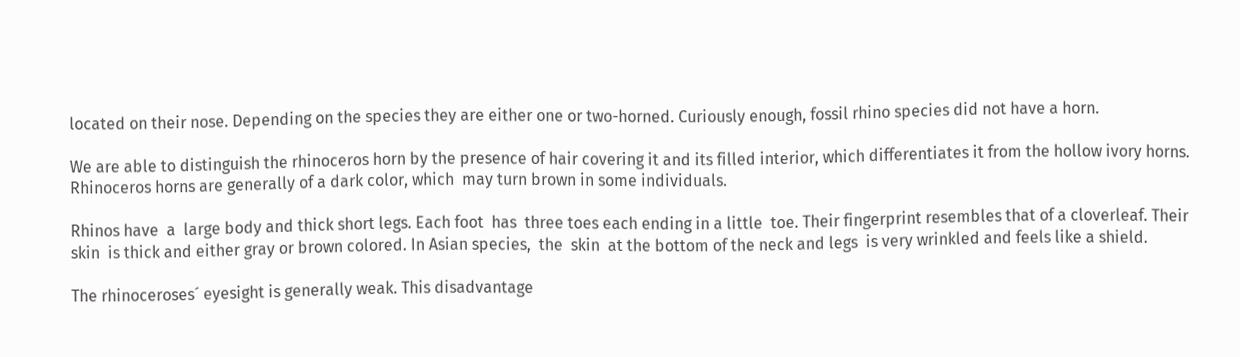located on their nose. Depending on the species they are either one or two-horned. Curiously enough, fossil rhino species did not have a horn.

We are able to distinguish the rhinoceros horn by the presence of hair covering it and its filled interior, which differentiates it from the hollow ivory horns. Rhinoceros horns are generally of a dark color, which  may turn brown in some individuals.

Rhinos have  a  large body and thick short legs. Each foot  has  three toes each ending in a little  toe. Their fingerprint resembles that of a cloverleaf. Their skin  is thick and either gray or brown colored. In Asian species,  the  skin  at the bottom of the neck and legs  is very wrinkled and feels like a shield.

The rhinoceroses´ eyesight is generally weak. This disadvantage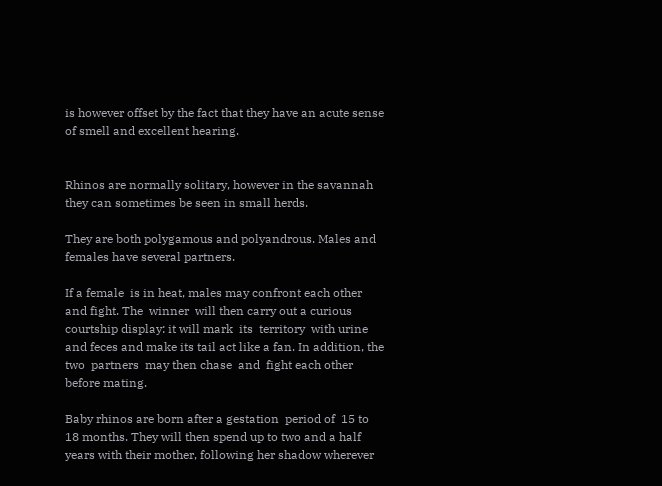is however offset by the fact that they have an acute sense of smell and excellent hearing.


Rhinos are normally solitary, however in the savannah they can sometimes be seen in small herds.

They are both polygamous and polyandrous. Males and females have several partners.

If a female  is in heat, males may confront each other and fight. The  winner  will then carry out a curious courtship display: it will mark  its  territory  with urine and feces and make its tail act like a fan. In addition, the  two  partners  may then chase  and  fight each other before mating.

Baby rhinos are born after a gestation  period of  15 to 18 months. They will then spend up to two and a half years with their mother, following her shadow wherever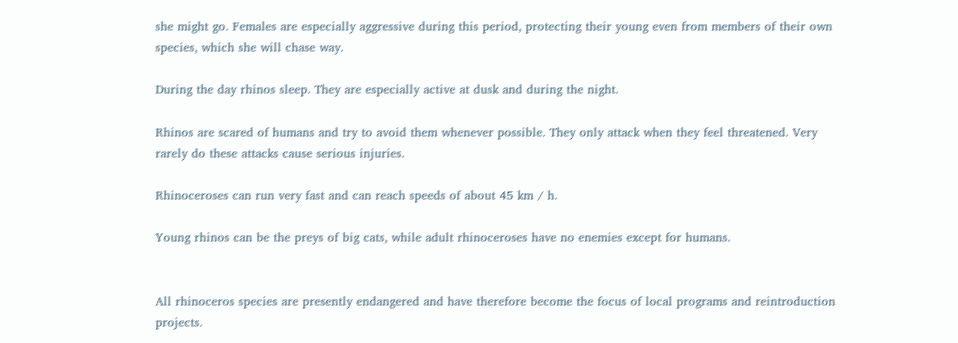she might go. Females are especially aggressive during this period, protecting their young even from members of their own species, which she will chase way.

During the day rhinos sleep. They are especially active at dusk and during the night.

Rhinos are scared of humans and try to avoid them whenever possible. They only attack when they feel threatened. Very rarely do these attacks cause serious injuries.

Rhinoceroses can run very fast and can reach speeds of about 45 km / h.

Young rhinos can be the preys of big cats, while adult rhinoceroses have no enemies except for humans.


All rhinoceros species are presently endangered and have therefore become the focus of local programs and reintroduction projects.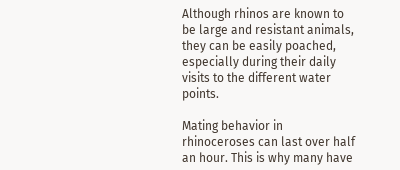Although rhinos are known to be large and resistant animals, they can be easily poached, especially during their daily visits to the different water points.

Mating behavior in rhinoceroses can last over half an hour. This is why many have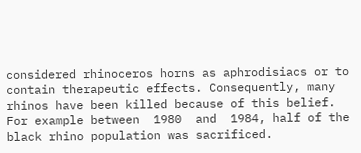considered rhinoceros horns as aphrodisiacs or to contain therapeutic effects. Consequently, many rhinos have been killed because of this belief. For example between  1980  and  1984, half of the black rhino population was sacrificed.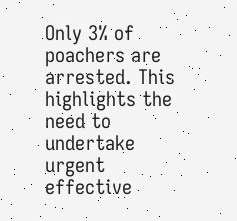Only 3% of poachers are arrested. This highlights the need to undertake urgent effective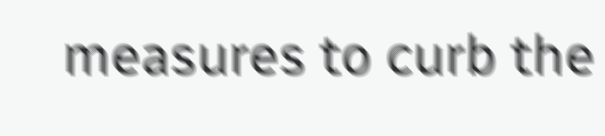measures to curb the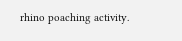rhino poaching activity.